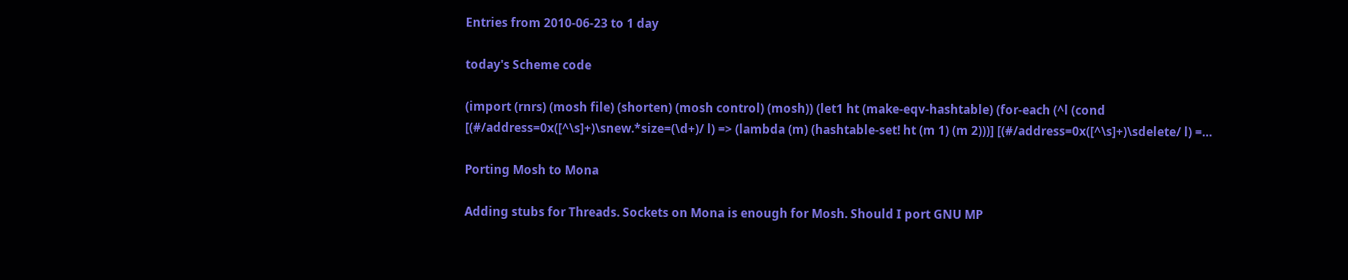Entries from 2010-06-23 to 1 day

today's Scheme code

(import (rnrs) (mosh file) (shorten) (mosh control) (mosh)) (let1 ht (make-eqv-hashtable) (for-each (^l (cond [(#/address=0x([^\s]+)\snew.*size=(\d+)/ l) => (lambda (m) (hashtable-set! ht (m 1) (m 2)))] [(#/address=0x([^\s]+)\sdelete/ l) =…

Porting Mosh to Mona

Adding stubs for Threads. Sockets on Mona is enough for Mosh. Should I port GNU MP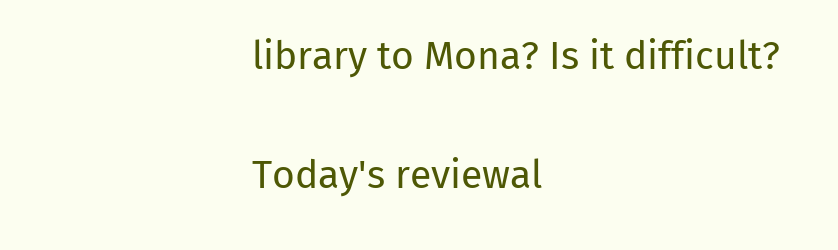library to Mona? Is it difficult?

Today's reviewal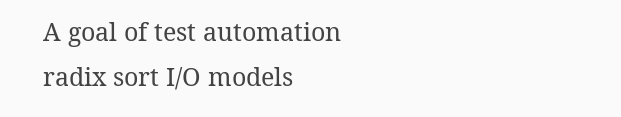A goal of test automation radix sort I/O models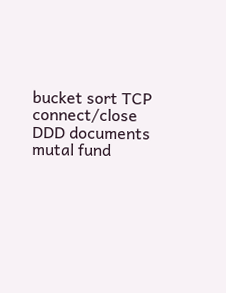bucket sort TCP connect/close DDD documents mutal fund